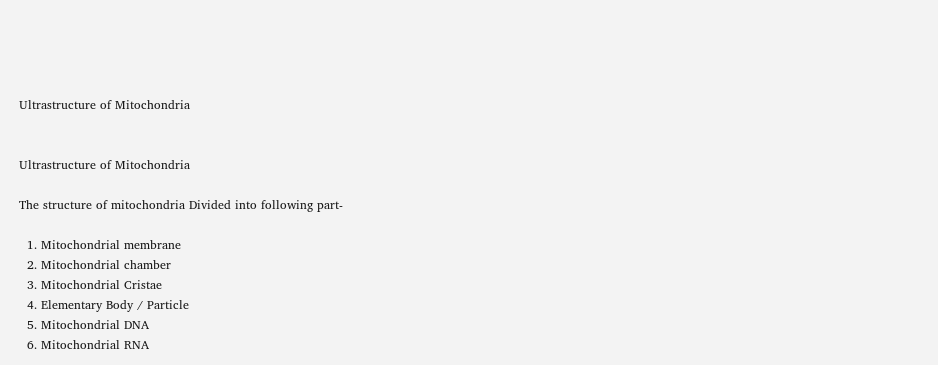Ultrastructure of Mitochondria


Ultrastructure of Mitochondria

The structure of mitochondria Divided into following part-

  1. Mitochondrial membrane
  2. Mitochondrial chamber
  3. Mitochondrial Cristae
  4. Elementary Body / Particle
  5. Mitochondrial DNA
  6. Mitochondrial RNA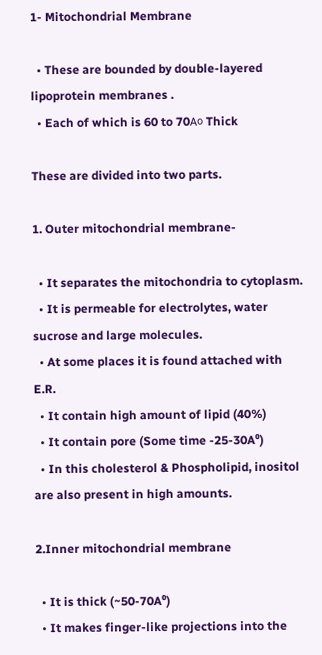1- Mitochondrial Membrane

  • These are bounded by double-layered lipoprotein membranes .
  • Each of which is 60 to 70A० Thick

These are divided into two parts.

1. Outer mitochondrial membrane-

  • It separates the mitochondria to cytoplasm.
  • It is permeable for electrolytes, water sucrose and large molecules.
  • At some places it is found attached with E.R.
  • It contain high amount of lipid (40%)
  • It contain pore (Some time -25-30A⁰)
  • In this cholesterol & Phospholipid, inositol are also present in high amounts.

2.Inner mitochondrial membrane

  • It is thick (~50-70A⁰)
  • It makes finger-like projections into the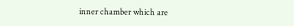inner chamber which are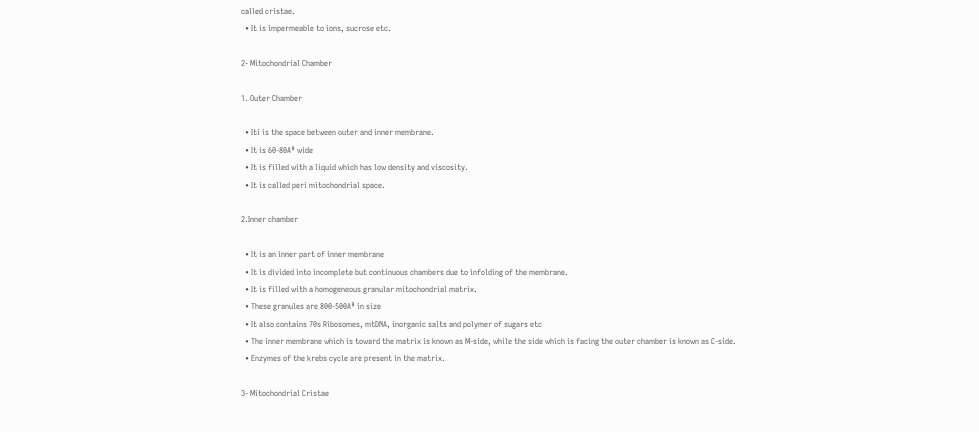called cristae.
  • It is impermeable to ions, sucrose etc.

2- Mitochondrial Chamber

1. Outer Chamber

  • Iti is the space between outer and inner membrane.
  • It is 60-80A⁰ wide
  • It is filled with a liquid which has low density and viscosity.
  • It is called peri mitochondrial space.

2.Inner chamber

  • It is an inner part of inner membrane
  • It is divided into incomplete but continuous chambers due to infolding of the membrane.
  • It is filled with a homogeneous granular mitochondrial matrix.
  • These granules are 800-500A⁰ in size
  • It also contains 70s Ribosomes, mtDNA, inorganic salts and polymer of sugars etc
  • The inner membrane which is toward the matrix is known as M-side, while the side which is facing the outer chamber is known as C-side.
  • Enzymes of the krebs cycle are present in the matrix.

3- Mitochondrial Cristae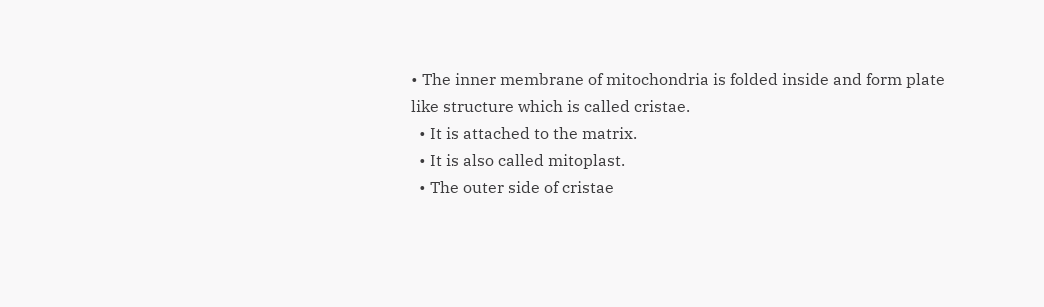• The inner membrane of mitochondria is folded inside and form plate like structure which is called cristae.
  • It is attached to the matrix.
  • It is also called mitoplast.
  • The outer side of cristae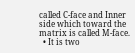called C-face and Inner side which toward the matrix is called M-face.
  • It is two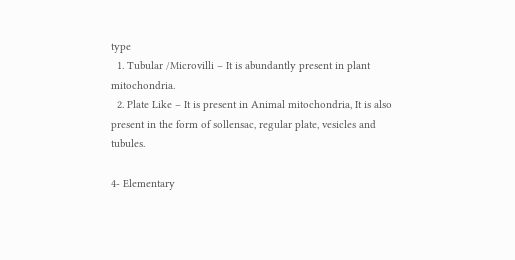type
  1. Tubular /Microvilli – It is abundantly present in plant mitochondria.
  2. Plate Like – It is present in Animal mitochondria, It is also present in the form of sollensac, regular plate, vesicles and tubules.

4- Elementary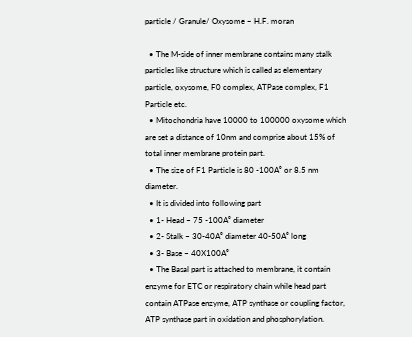particle / Granule/ Oxysome – H.F. moran

  • The M-side of inner membrane contains many stalk particles like structure which is called as elementary particle, oxysome, F0 complex, ATPase complex, F1 Particle etc.
  • Mitochondria have 10000 to 100000 oxysome which are set a distance of 10nm and comprise about 15% of total inner membrane protein part.
  • The size of F1 Particle is 80 -100A⁰ or 8.5 nm diameter.
  • It is divided into following part
  • 1- Head – 75 -100A⁰ diameter
  • 2- Stalk – 30-40A⁰ diameter 40-50A⁰ long
  • 3- Base – 40X100A⁰
  • The Basal part is attached to membrane, it contain enzyme for ETC or respiratory chain while head part contain ATPase enzyme, ATP synthase or coupling factor, ATP synthase part in oxidation and phosphorylation.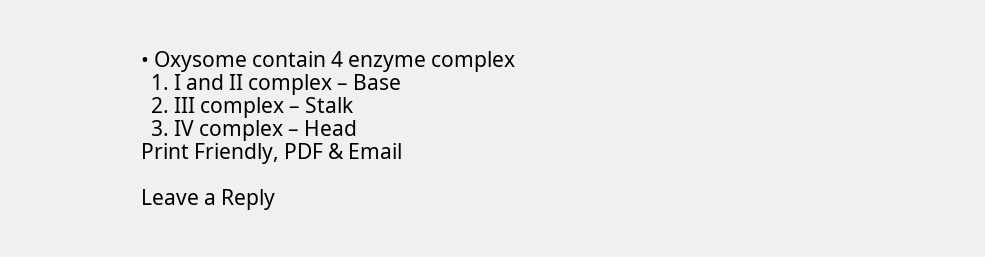• Oxysome contain 4 enzyme complex
  1. I and II complex – Base
  2. III complex – Stalk
  3. IV complex – Head
Print Friendly, PDF & Email

Leave a Reply